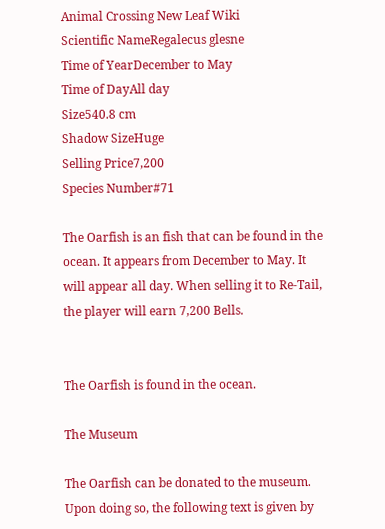Animal Crossing New Leaf Wiki
Scientific NameRegalecus glesne
Time of YearDecember to May
Time of DayAll day
Size540.8 cm
Shadow SizeHuge
Selling Price7,200
Species Number#71

The Oarfish is an fish that can be found in the ocean. It appears from December to May. It will appear all day. When selling it to Re-Tail, the player will earn 7,200 Bells.


The Oarfish is found in the ocean.

The Museum

The Oarfish can be donated to the museum. Upon doing so, the following text is given by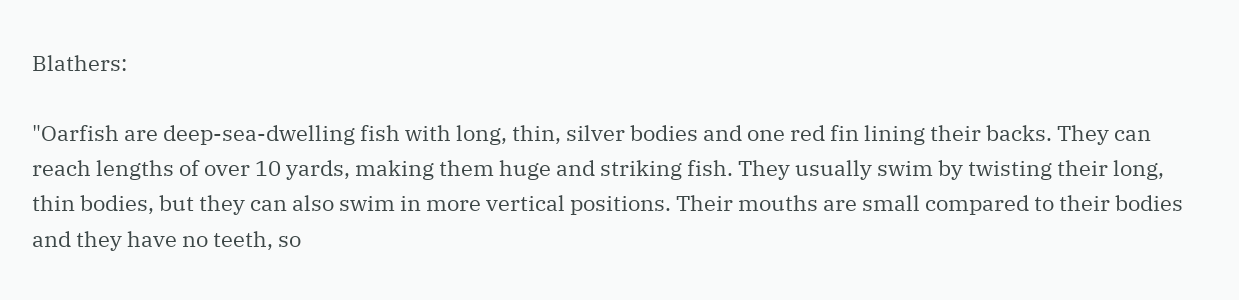Blathers:

"Oarfish are deep-sea-dwelling fish with long, thin, silver bodies and one red fin lining their backs. They can reach lengths of over 10 yards, making them huge and striking fish. They usually swim by twisting their long, thin bodies, but they can also swim in more vertical positions. Their mouths are small compared to their bodies and they have no teeth, so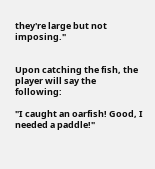they're large but not imposing."


Upon catching the fish, the player will say the following:

"I caught an oarfish! Good, I needed a paddle!"